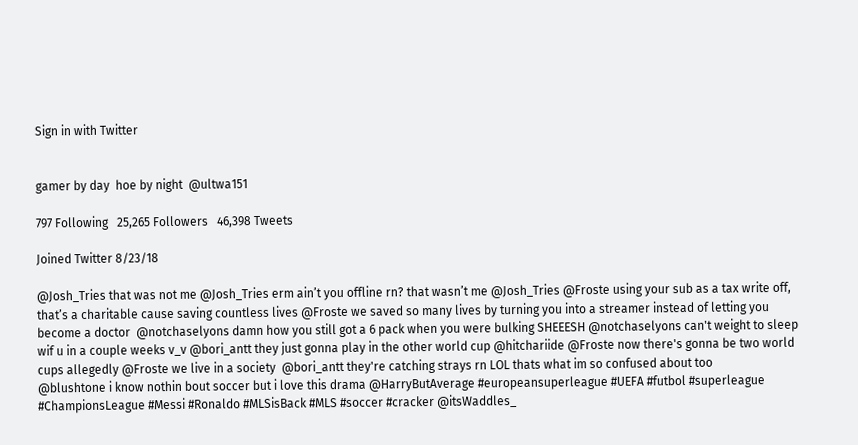Sign in with Twitter


gamer by day  hoe by night  @ultwa151

797 Following   25,265 Followers   46,398 Tweets

Joined Twitter 8/23/18

@Josh_Tries that was not me @Josh_Tries erm ain’t you offline rn? that wasn’t me @Josh_Tries @Froste using your sub as a tax write off, that’s a charitable cause saving countless lives @Froste we saved so many lives by turning you into a streamer instead of letting you become a doctor  @notchaselyons damn how you still got a 6 pack when you were bulking SHEEESH @notchaselyons can't weight to sleep wif u in a couple weeks v_v @bori_antt they just gonna play in the other world cup @hitchariide @Froste now there's gonna be two world cups allegedly @Froste we live in a society  @bori_antt they're catching strays rn LOL thats what im so confused about too
@blushtone i know nothin bout soccer but i love this drama @HarryButAverage #europeansuperleague #UEFA #futbol #superleague #ChampionsLeague #Messi #Ronaldo #MLSisBack #MLS #soccer #cracker @itsWaddles_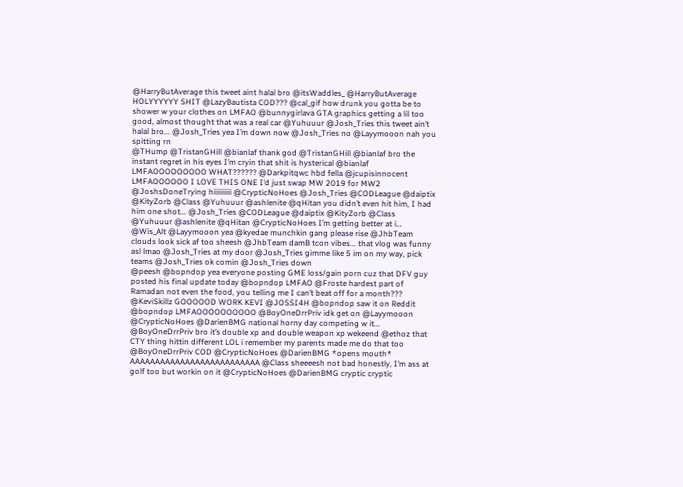@HarryButAverage this tweet aint halal bro @itsWaddles_ @HarryButAverage HOLYYYYYY SHIT @LazyBautista COD??? @cal_gif how drunk you gotta be to shower w your clothes on LMFAO @bunnygirlava GTA graphics getting a lil too good, almost thought that was a real car @Yuhuuur @Josh_Tries this tweet ain’t halal bro... @Josh_Tries yea I’m down now @Josh_Tries no @Layymooon nah you spitting rn
@THump @TristanGHill @bianlaf thank god @TristanGHill @bianlaf bro the instant regret in his eyes I’m cryin that shit is hysterical @bianlaf LMFAOOOOOOOOO WHAT?????? @Darkpitqwc hbd fella @jcupisinnocent LMFAOOOOOO I LOVE THIS ONE I’d just swap MW 2019 for MW2 @JoshsDoneTrying hiiiiiiiii @CrypticNoHoes @Josh_Tries @CODLeague @daiptix @KityZorb @Class @Yuhuuur @ashlenite @qHitan you didn’t even hit him, I had him one shot... @Josh_Tries @CODLeague @daiptix @KityZorb @Class @Yuhuuur @ashlenite @qHitan @CrypticNoHoes I’m getting better at i… @Wis_Alt @Layymooon yea @kyedae munchkin gang please rise @JhbTeam clouds look sick af too sheesh @JhbTeam damB tcon vibes... that vlog was funny asl lmao @Josh_Tries at my door @Josh_Tries gimme like 5 im on my way, pick teams @Josh_Tries ok comin @Josh_Tries down
@peesh @bopndop yea everyone posting GME loss/gain porn cuz that DFV guy posted his final update today @bopndop LMFAO @Froste hardest part of Ramadan not even the food, you telling me I can’t beat off for a month??? @KeviSkillz GOOOOOD WORK KEVI @JOSSI4H @bopndop saw it on Reddit @bopndop LMFAOOOOOOOOOO @BoyOneDrrPriv idk get on @Layymooon @CrypticNoHoes @DarienBMG national horny day competing w it... @BoyOneDrrPriv bro it’s double xp and double weapon xp wekeend @ethoz that CTY thing hittin different LOL i remember my parents made me do that too @BoyOneDrrPriv COD @CrypticNoHoes @DarienBMG *opens mouth* AAAAAAAAAAAAAAAAAAAAAAAAAA @Class sheeeesh not bad honestly, I’m ass at golf too but workin on it @CrypticNoHoes @DarienBMG cryptic cryptic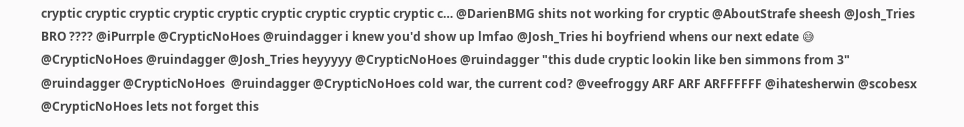cryptic cryptic cryptic cryptic cryptic cryptic cryptic cryptic cryptic c… @DarienBMG shits not working for cryptic @AboutStrafe sheesh @Josh_Tries BRO ???? @iPurrple @CrypticNoHoes @ruindagger i knew you'd show up lmfao @Josh_Tries hi boyfriend whens our next edate 😅 @CrypticNoHoes @ruindagger @Josh_Tries heyyyyy @CrypticNoHoes @ruindagger "this dude cryptic lookin like ben simmons from 3" @ruindagger @CrypticNoHoes  @ruindagger @CrypticNoHoes cold war, the current cod? @veefroggy ARF ARF ARFFFFFF @ihatesherwin @scobesx @CrypticNoHoes lets not forget this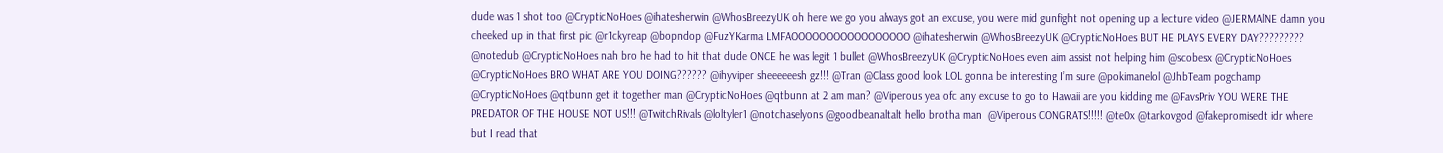dude was 1 shot too @CrypticNoHoes @ihatesherwin @WhosBreezyUK oh here we go you always got an excuse, you were mid gunfight not opening up a lecture video @JERMAlNE damn you cheeked up in that first pic @r1ckyreap @bopndop @FuzYKarma LMFAOOOOOOOOOOOOOOOOO @ihatesherwin @WhosBreezyUK @CrypticNoHoes BUT HE PLAYS EVERY DAY????????? @notedub @CrypticNoHoes nah bro he had to hit that dude ONCE he was legit 1 bullet @WhosBreezyUK @CrypticNoHoes even aim assist not helping him @scobesx @CrypticNoHoes @CrypticNoHoes BRO WHAT ARE YOU DOING?????? @ihyviper sheeeeeesh gz!!! @Tran @Class good look LOL gonna be interesting I’m sure @pokimanelol @JhbTeam pogchamp
@CrypticNoHoes @qtbunn get it together man @CrypticNoHoes @qtbunn at 2 am man? @Viperous yea ofc any excuse to go to Hawaii are you kidding me @FavsPriv YOU WERE THE PREDATOR OF THE HOUSE NOT US!!! @TwitchRivals @loltyler1 @notchaselyons @goodbeanaltalt hello brotha man  @Viperous CONGRATS!!!!! @te0x @tarkovgod @fakepromisedt idr where but I read that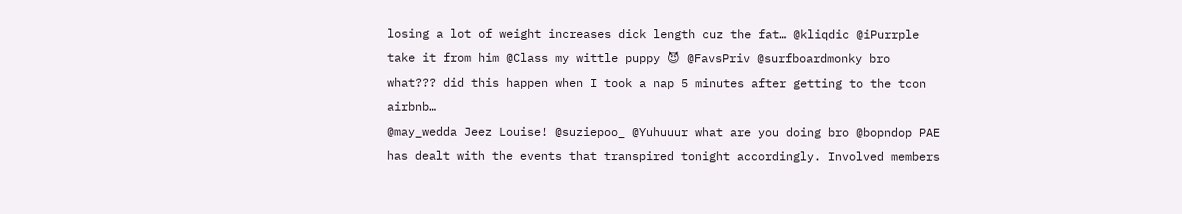losing a lot of weight increases dick length cuz the fat… @kliqdic @iPurrple take it from him @Class my wittle puppy 😈 @FavsPriv @surfboardmonky bro what??? did this happen when I took a nap 5 minutes after getting to the tcon airbnb…
@may_wedda Jeez Louise! @suziepoo_ @Yuhuuur what are you doing bro @bopndop PAE has dealt with the events that transpired tonight accordingly. Involved members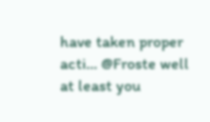have taken proper acti… @Froste well at least you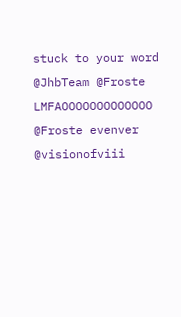stuck to your word @JhbTeam @Froste LMFAOOOOOOOOOOOOO @Froste evenver @visionofviii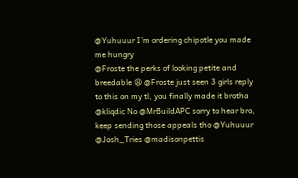@Yuhuuur I’m ordering chipotle you made me hungry
@Froste the perks of looking petite and breedable 😩 @Froste just seen 3 girls reply to this on my tl, you finally made it brotha @kliqdic No @MrBuildAPC sorry to hear bro, keep sending those appeals tho @Yuhuuur @Josh_Tries @madisonpettis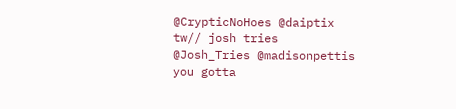@CrypticNoHoes @daiptix tw// josh tries @Josh_Tries @madisonpettis you gotta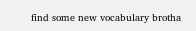find some new vocabulary brotha